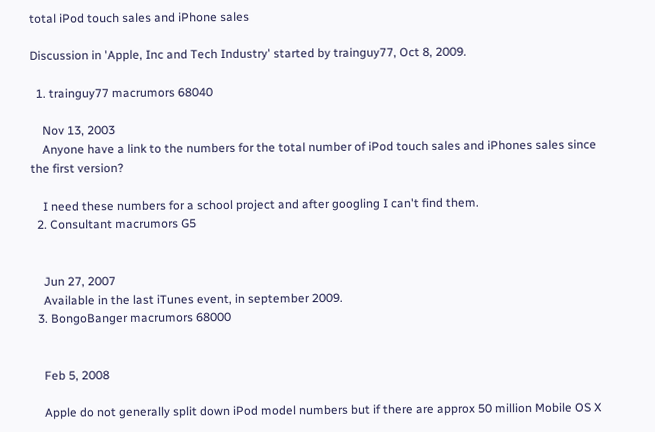total iPod touch sales and iPhone sales

Discussion in 'Apple, Inc and Tech Industry' started by trainguy77, Oct 8, 2009.

  1. trainguy77 macrumors 68040

    Nov 13, 2003
    Anyone have a link to the numbers for the total number of iPod touch sales and iPhones sales since the first version?

    I need these numbers for a school project and after googling I can't find them.
  2. Consultant macrumors G5


    Jun 27, 2007
    Available in the last iTunes event, in september 2009.
  3. BongoBanger macrumors 68000


    Feb 5, 2008

    Apple do not generally split down iPod model numbers but if there are approx 50 million Mobile OS X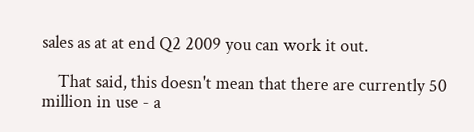sales as at at end Q2 2009 you can work it out.

    That said, this doesn't mean that there are currently 50 million in use - a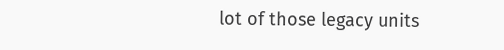lot of those legacy units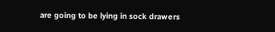are going to be lying in sock drawers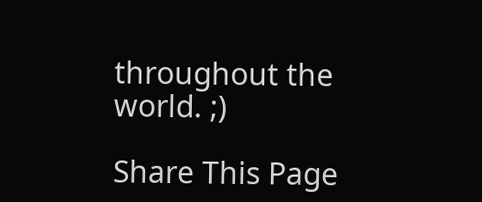throughout the world. ;)

Share This Page